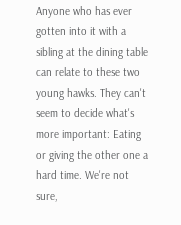Anyone who has ever gotten into it with a sibling at the dining table can relate to these two young hawks. They can't seem to decide what's more important: Eating or giving the other one a hard time. We're not sure,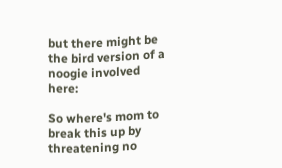but there might be the bird version of a noogie involved here:

So where's mom to break this up by threatening no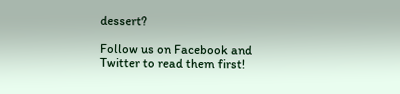dessert?

Follow us on Facebook and Twitter to read them first!